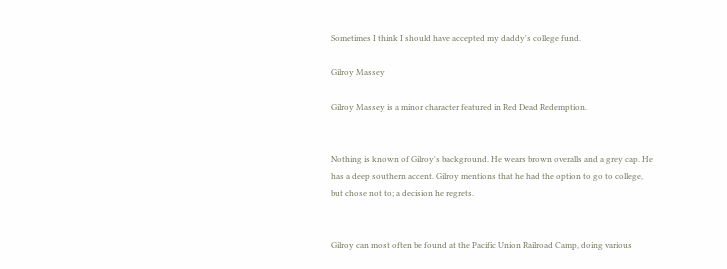Sometimes I think I should have accepted my daddy's college fund.

Gilroy Massey

Gilroy Massey is a minor character featured in Red Dead Redemption.


Nothing is known of Gilroy's background. He wears brown overalls and a grey cap. He has a deep southern accent. Gilroy mentions that he had the option to go to college, but chose not to; a decision he regrets.


Gilroy can most often be found at the Pacific Union Railroad Camp, doing various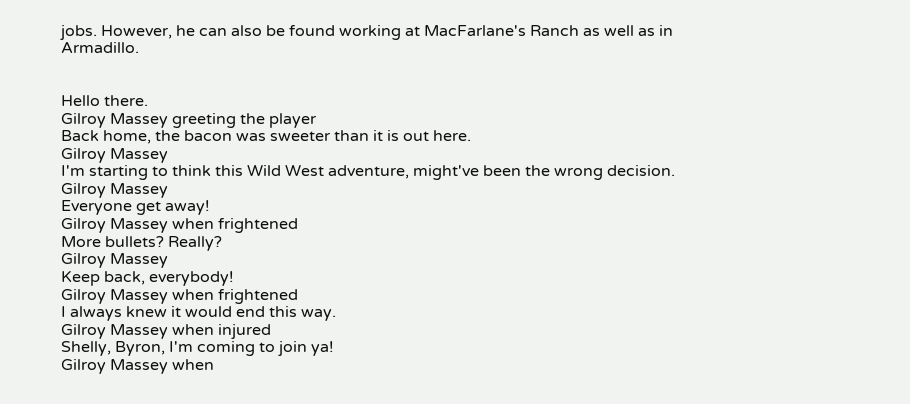jobs. However, he can also be found working at MacFarlane's Ranch as well as in Armadillo.


Hello there.
Gilroy Massey greeting the player
Back home, the bacon was sweeter than it is out here.
Gilroy Massey
I'm starting to think this Wild West adventure, might've been the wrong decision.
Gilroy Massey
Everyone get away!
Gilroy Massey when frightened
More bullets? Really?
Gilroy Massey
Keep back, everybody!
Gilroy Massey when frightened
I always knew it would end this way.
Gilroy Massey when injured
Shelly, Byron, I'm coming to join ya!
Gilroy Massey when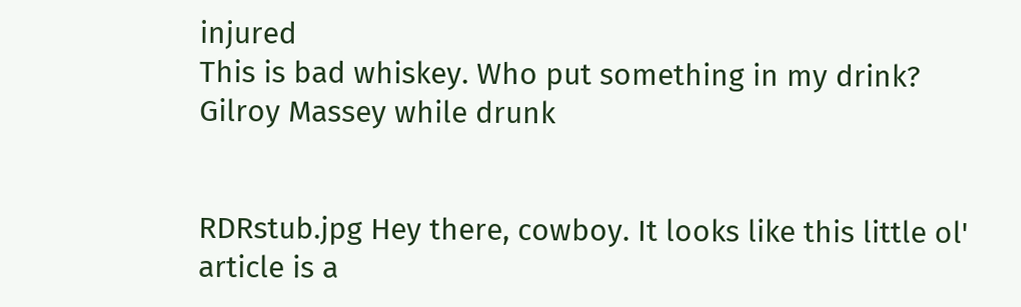injured
This is bad whiskey. Who put something in my drink?
Gilroy Massey while drunk


RDRstub.jpg Hey there, cowboy. It looks like this little ol' article is a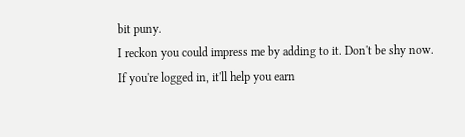bit puny.
I reckon you could impress me by adding to it. Don't be shy now.
If you're logged in, it'll help you earn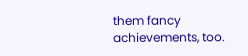them fancy achievements, too.